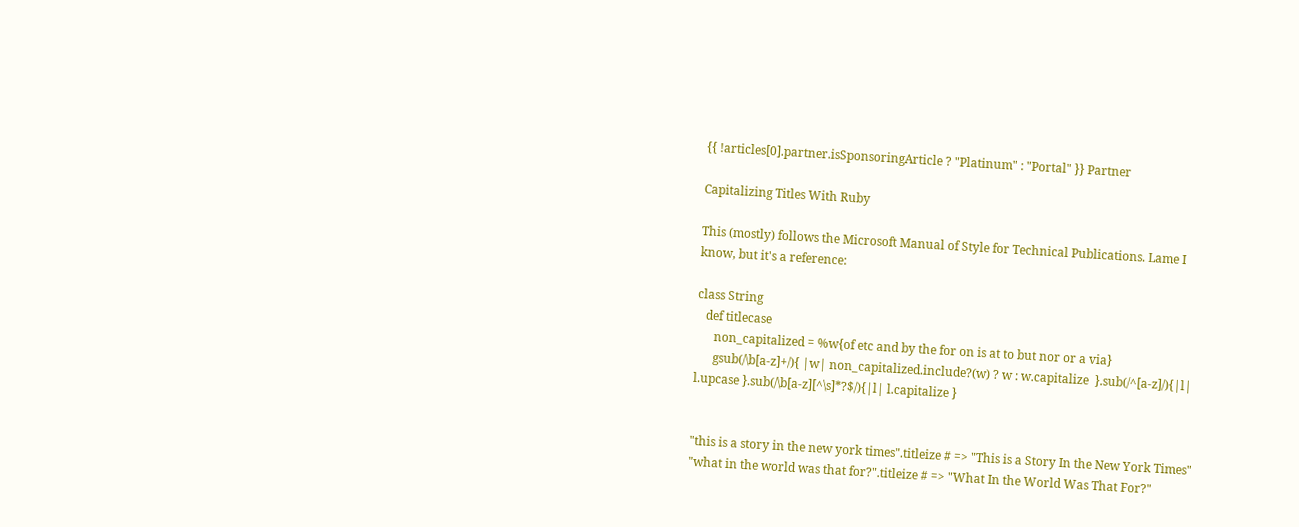{{ !articles[0].partner.isSponsoringArticle ? "Platinum" : "Portal" }} Partner

Capitalizing Titles With Ruby

This (mostly) follows the Microsoft Manual of Style for Technical Publications. Lame I know, but it's a reference:

class String
   def titlecase
      non_capitalized = %w{of etc and by the for on is at to but nor or a via}
      gsub(/\b[a-z]+/){ |w| non_capitalized.include?(w) ? w : w.capitalize  }.sub(/^[a-z]/){|l| l.upcase }.sub(/\b[a-z][^\s]*?$/){|l| l.capitalize }


"this is a story in the new york times".titleize # => "This is a Story In the New York Times"
"what in the world was that for?".titleize # => "What In the World Was That For?"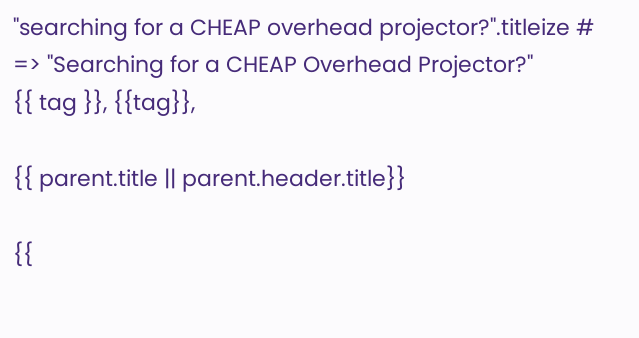"searching for a CHEAP overhead projector?".titleize # => "Searching for a CHEAP Overhead Projector?"
{{ tag }}, {{tag}},

{{ parent.title || parent.header.title}}

{{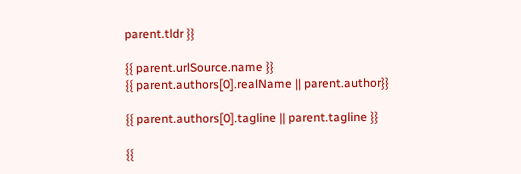parent.tldr }}

{{ parent.urlSource.name }}
{{ parent.authors[0].realName || parent.author}}

{{ parent.authors[0].tagline || parent.tagline }}

{{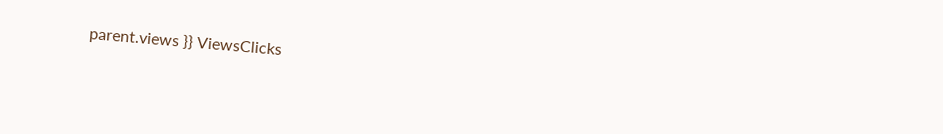parent.views }} ViewsClicks